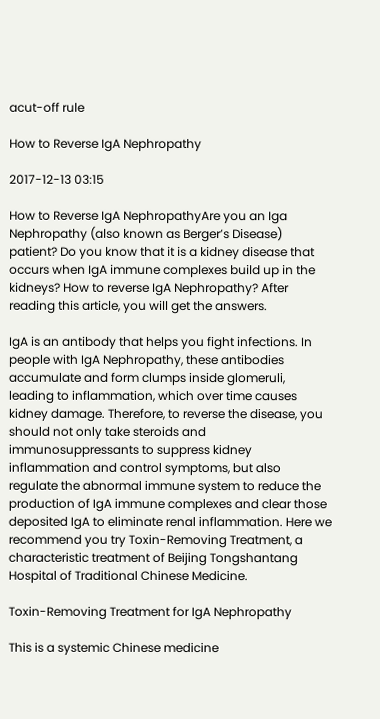acut-off rule

How to Reverse IgA Nephropathy

2017-12-13 03:15

How to Reverse IgA NephropathyAre you an Iga Nephropathy (also known as Berger’s Disease) patient? Do you know that it is a kidney disease that occurs when IgA immune complexes build up in the kidneys? How to reverse IgA Nephropathy? After reading this article, you will get the answers.

IgA is an antibody that helps you fight infections. In people with IgA Nephropathy, these antibodies accumulate and form clumps inside glomeruli, leading to inflammation, which over time causes kidney damage. Therefore, to reverse the disease, you should not only take steroids and immunosuppressants to suppress kidney inflammation and control symptoms, but also regulate the abnormal immune system to reduce the production of IgA immune complexes and clear those deposited IgA to eliminate renal inflammation. Here we recommend you try Toxin-Removing Treatment, a characteristic treatment of Beijing Tongshantang Hospital of Traditional Chinese Medicine.

Toxin-Removing Treatment for IgA Nephropathy

This is a systemic Chinese medicine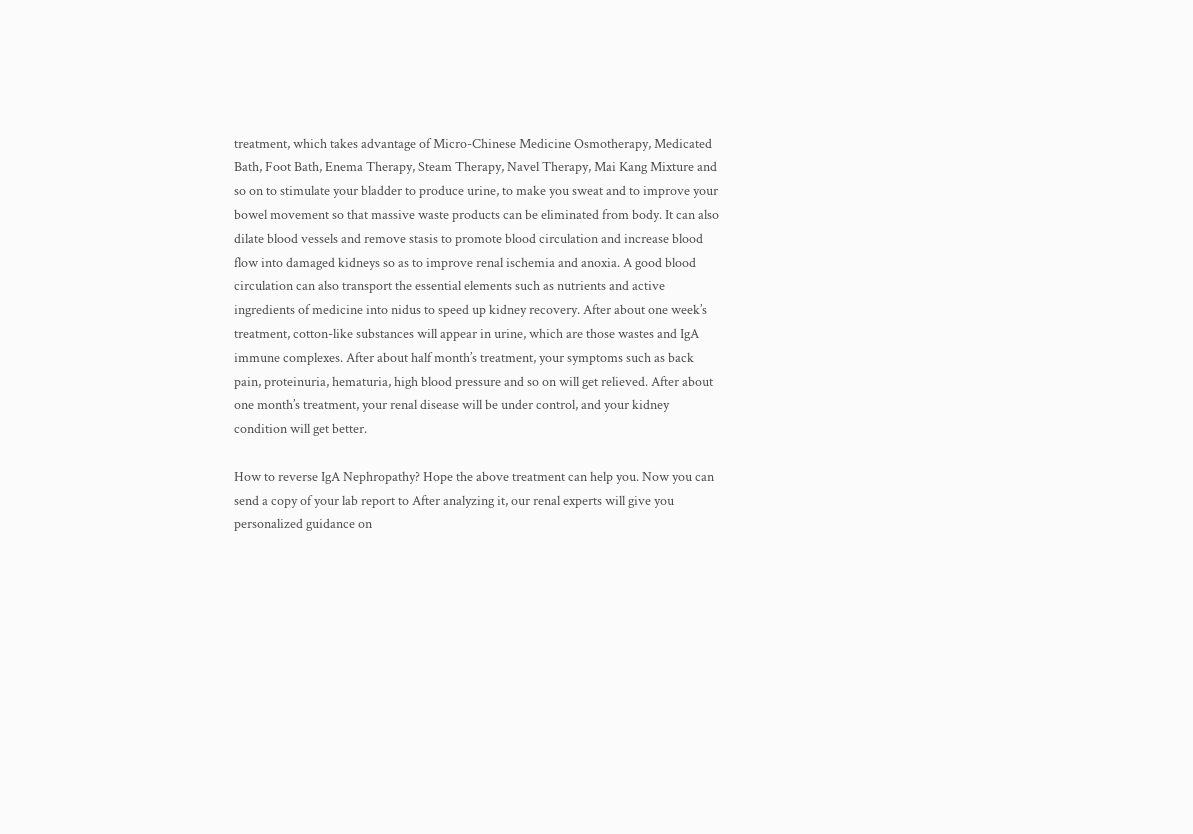treatment, which takes advantage of Micro-Chinese Medicine Osmotherapy, Medicated Bath, Foot Bath, Enema Therapy, Steam Therapy, Navel Therapy, Mai Kang Mixture and so on to stimulate your bladder to produce urine, to make you sweat and to improve your bowel movement so that massive waste products can be eliminated from body. It can also dilate blood vessels and remove stasis to promote blood circulation and increase blood flow into damaged kidneys so as to improve renal ischemia and anoxia. A good blood circulation can also transport the essential elements such as nutrients and active ingredients of medicine into nidus to speed up kidney recovery. After about one week’s treatment, cotton-like substances will appear in urine, which are those wastes and IgA immune complexes. After about half month’s treatment, your symptoms such as back pain, proteinuria, hematuria, high blood pressure and so on will get relieved. After about one month’s treatment, your renal disease will be under control, and your kidney condition will get better.

How to reverse IgA Nephropathy? Hope the above treatment can help you. Now you can send a copy of your lab report to After analyzing it, our renal experts will give you personalized guidance on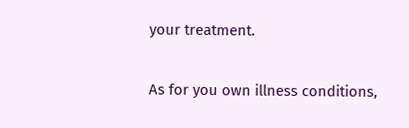your treatment.

As for you own illness conditions,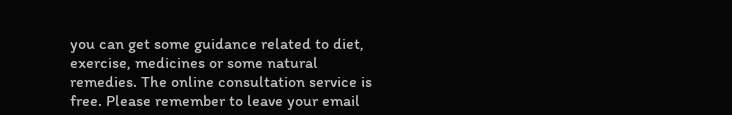you can get some guidance related to diet, exercise, medicines or some natural remedies. The online consultation service is free. Please remember to leave your email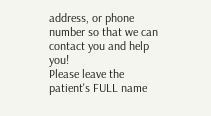address, or phone number so that we can contact you and help you!
Please leave the patient's FULL name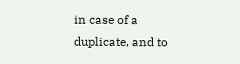in case of a duplicate, and to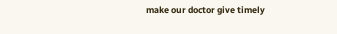make our doctor give timely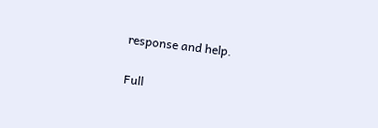response and help.

Full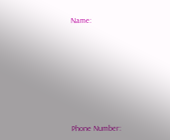Name:








Phone Number: